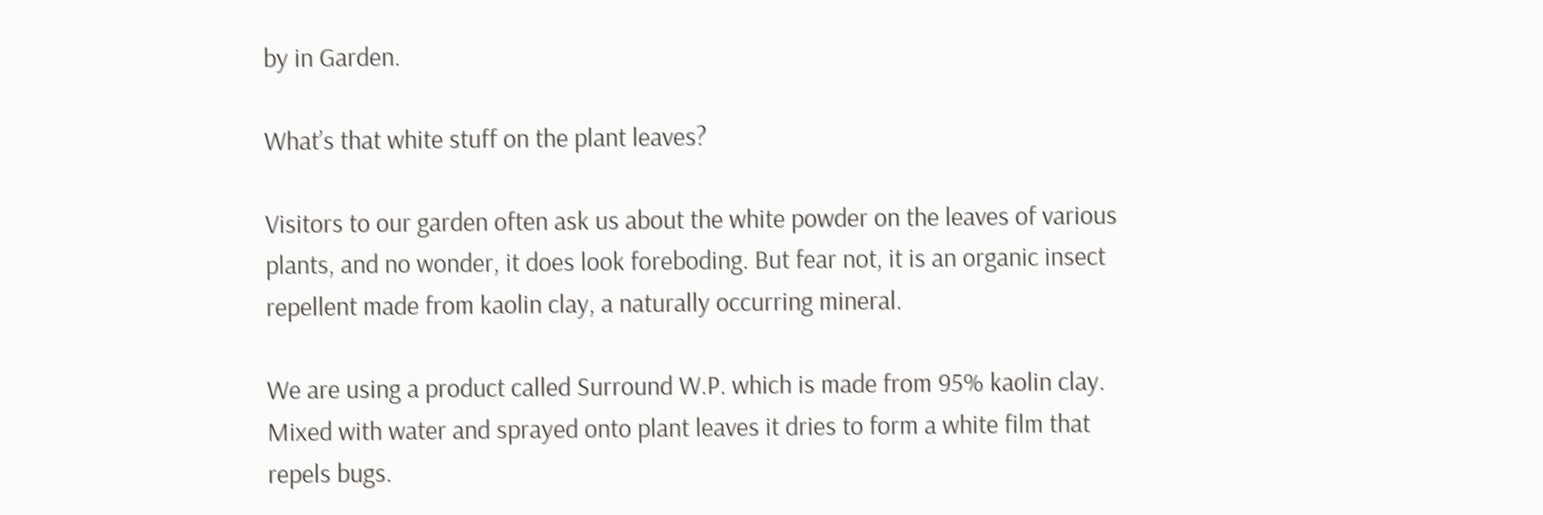by in Garden.

What’s that white stuff on the plant leaves?

Visitors to our garden often ask us about the white powder on the leaves of various plants, and no wonder, it does look foreboding. But fear not, it is an organic insect repellent made from kaolin clay, a naturally occurring mineral.

We are using a product called Surround W.P. which is made from 95% kaolin clay. Mixed with water and sprayed onto plant leaves it dries to form a white film that repels bugs.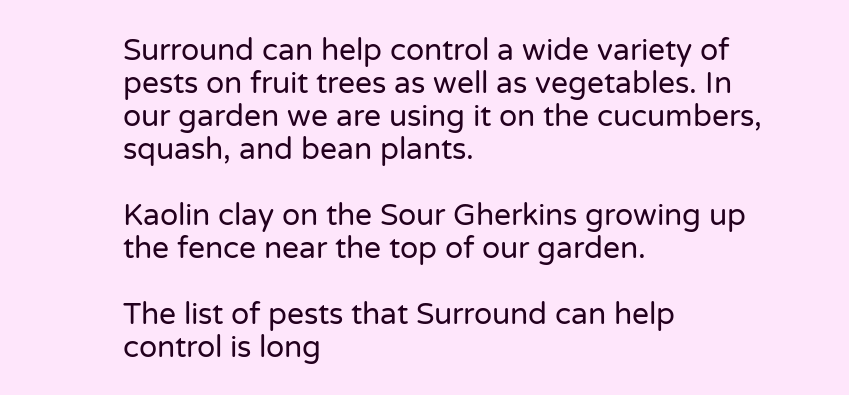Surround can help control a wide variety of pests on fruit trees as well as vegetables. In our garden we are using it on the cucumbers, squash, and bean plants.

Kaolin clay on the Sour Gherkins growing up the fence near the top of our garden.

The list of pests that Surround can help control is long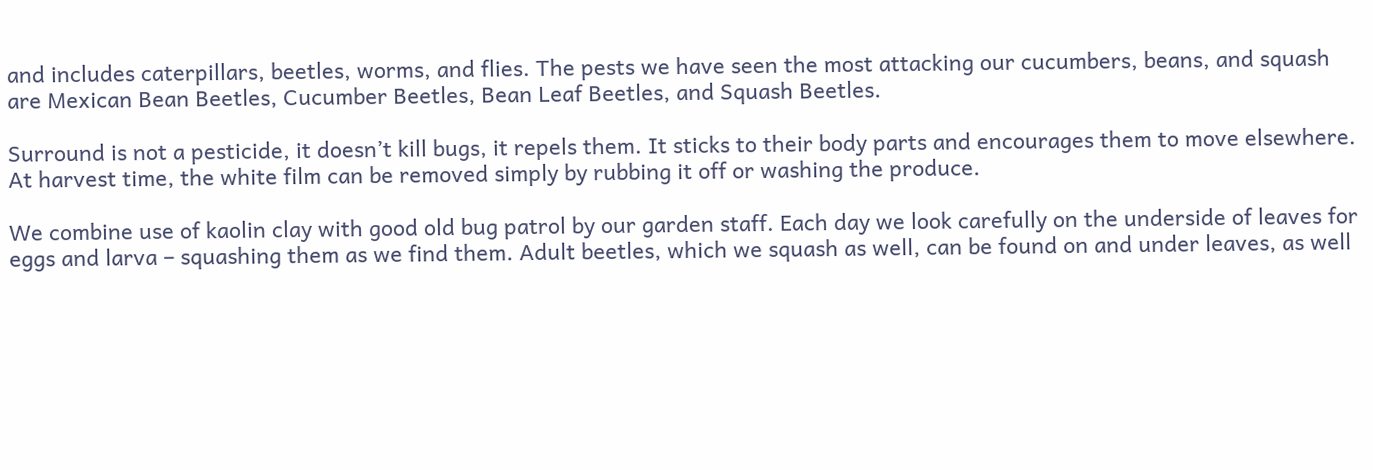and includes caterpillars, beetles, worms, and flies. The pests we have seen the most attacking our cucumbers, beans, and squash are Mexican Bean Beetles, Cucumber Beetles, Bean Leaf Beetles, and Squash Beetles.

Surround is not a pesticide, it doesn’t kill bugs, it repels them. It sticks to their body parts and encourages them to move elsewhere. At harvest time, the white film can be removed simply by rubbing it off or washing the produce.

We combine use of kaolin clay with good old bug patrol by our garden staff. Each day we look carefully on the underside of leaves for eggs and larva – squashing them as we find them. Adult beetles, which we squash as well, can be found on and under leaves, as well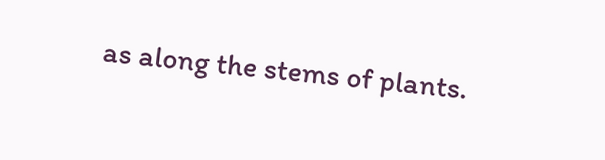as along the stems of plants.